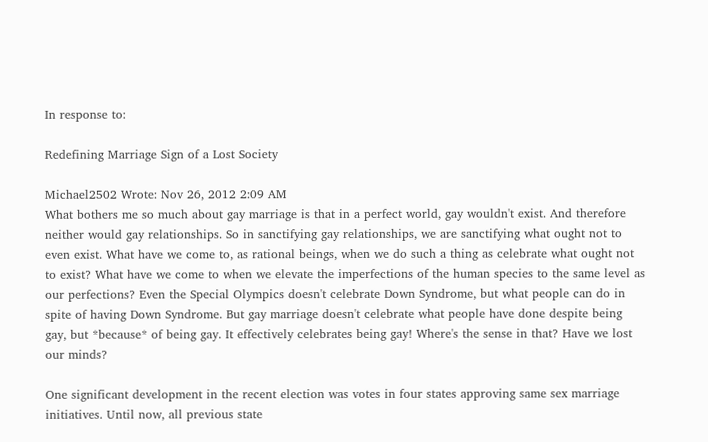In response to:

Redefining Marriage Sign of a Lost Society

Michael2502 Wrote: Nov 26, 2012 2:09 AM
What bothers me so much about gay marriage is that in a perfect world, gay wouldn't exist. And therefore neither would gay relationships. So in sanctifying gay relationships, we are sanctifying what ought not to even exist. What have we come to, as rational beings, when we do such a thing as celebrate what ought not to exist? What have we come to when we elevate the imperfections of the human species to the same level as our perfections? Even the Special Olympics doesn't celebrate Down Syndrome, but what people can do in spite of having Down Syndrome. But gay marriage doesn't celebrate what people have done despite being gay, but *because* of being gay. It effectively celebrates being gay! Where's the sense in that? Have we lost our minds?

One significant development in the recent election was votes in four states approving same sex marriage initiatives. Until now, all previous state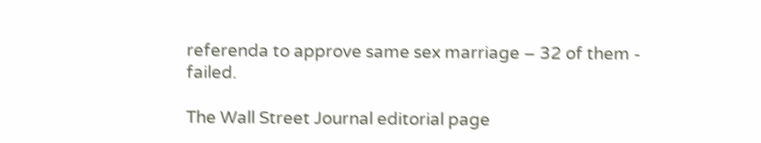referenda to approve same sex marriage – 32 of them - failed.

The Wall Street Journal editorial page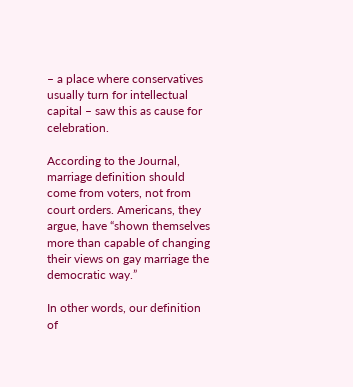– a place where conservatives usually turn for intellectual capital – saw this as cause for celebration.

According to the Journal, marriage definition should come from voters, not from court orders. Americans, they argue, have “shown themselves more than capable of changing their views on gay marriage the democratic way.”

In other words, our definition of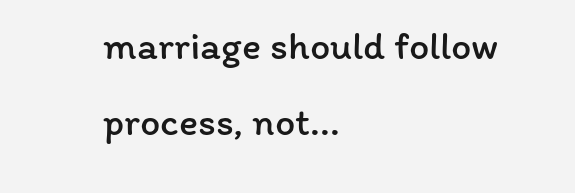marriage should follow process, not...